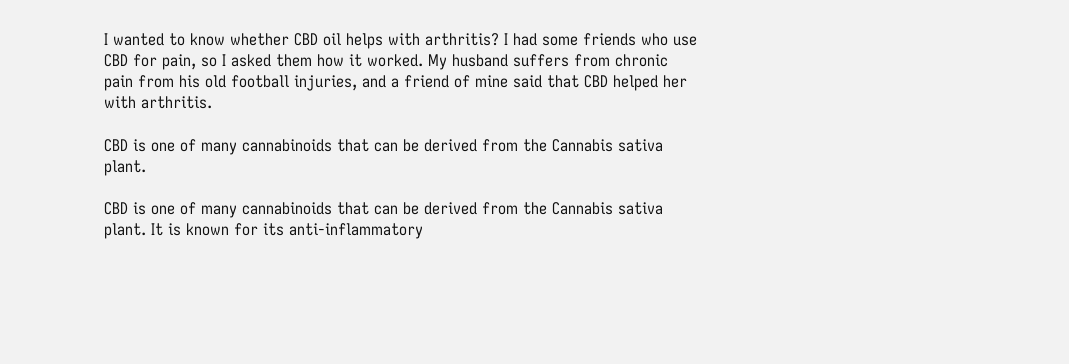I wanted to know whether CBD oil helps with arthritis? I had some friends who use CBD for pain, so I asked them how it worked. My husband suffers from chronic pain from his old football injuries, and a friend of mine said that CBD helped her with arthritis.

CBD is one of many cannabinoids that can be derived from the Cannabis sativa plant.

CBD is one of many cannabinoids that can be derived from the Cannabis sativa plant. It is known for its anti-inflammatory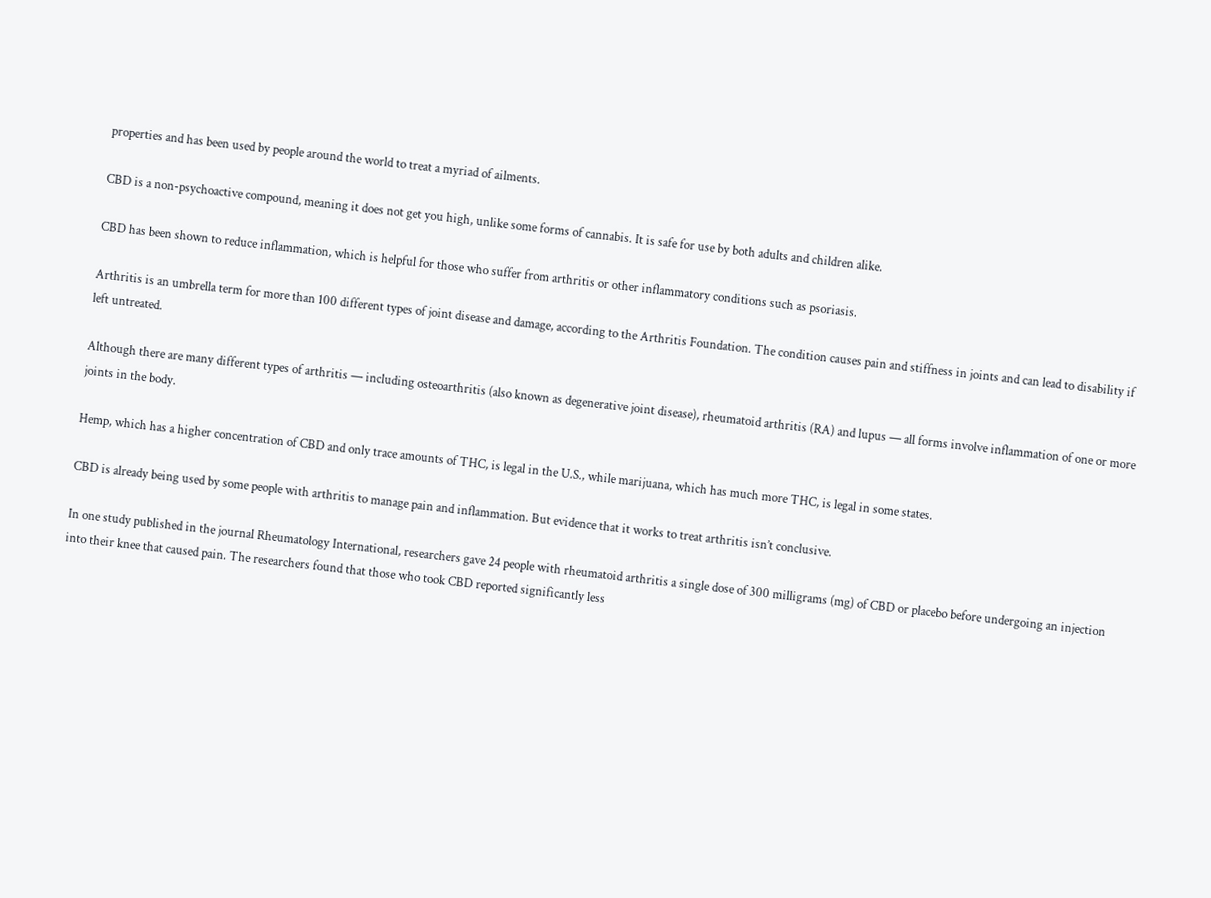properties and has been used by people around the world to treat a myriad of ailments.

CBD is a non-psychoactive compound, meaning it does not get you high, unlike some forms of cannabis. It is safe for use by both adults and children alike.

CBD has been shown to reduce inflammation, which is helpful for those who suffer from arthritis or other inflammatory conditions such as psoriasis.

Arthritis is an umbrella term for more than 100 different types of joint disease and damage, according to the Arthritis Foundation. The condition causes pain and stiffness in joints and can lead to disability if left untreated.

Although there are many different types of arthritis — including osteoarthritis (also known as degenerative joint disease), rheumatoid arthritis (RA) and lupus — all forms involve inflammation of one or more joints in the body.

Hemp, which has a higher concentration of CBD and only trace amounts of THC, is legal in the U.S., while marijuana, which has much more THC, is legal in some states.

CBD is already being used by some people with arthritis to manage pain and inflammation. But evidence that it works to treat arthritis isn’t conclusive.

In one study published in the journal Rheumatology International, researchers gave 24 people with rheumatoid arthritis a single dose of 300 milligrams (mg) of CBD or placebo before undergoing an injection into their knee that caused pain. The researchers found that those who took CBD reported significantly less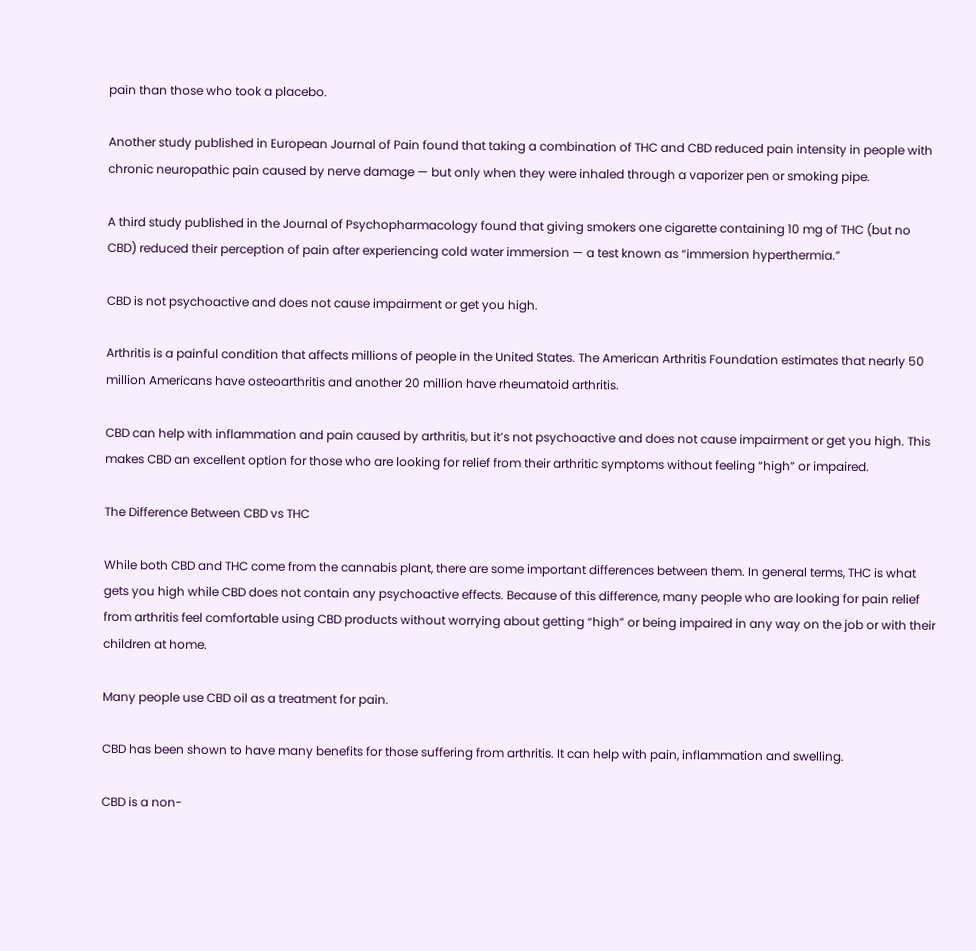pain than those who took a placebo.

Another study published in European Journal of Pain found that taking a combination of THC and CBD reduced pain intensity in people with chronic neuropathic pain caused by nerve damage — but only when they were inhaled through a vaporizer pen or smoking pipe.

A third study published in the Journal of Psychopharmacology found that giving smokers one cigarette containing 10 mg of THC (but no CBD) reduced their perception of pain after experiencing cold water immersion — a test known as “immersion hyperthermia.”

CBD is not psychoactive and does not cause impairment or get you high.

Arthritis is a painful condition that affects millions of people in the United States. The American Arthritis Foundation estimates that nearly 50 million Americans have osteoarthritis and another 20 million have rheumatoid arthritis.

CBD can help with inflammation and pain caused by arthritis, but it’s not psychoactive and does not cause impairment or get you high. This makes CBD an excellent option for those who are looking for relief from their arthritic symptoms without feeling “high” or impaired.

The Difference Between CBD vs THC

While both CBD and THC come from the cannabis plant, there are some important differences between them. In general terms, THC is what gets you high while CBD does not contain any psychoactive effects. Because of this difference, many people who are looking for pain relief from arthritis feel comfortable using CBD products without worrying about getting “high” or being impaired in any way on the job or with their children at home.

Many people use CBD oil as a treatment for pain.

CBD has been shown to have many benefits for those suffering from arthritis. It can help with pain, inflammation and swelling.

CBD is a non-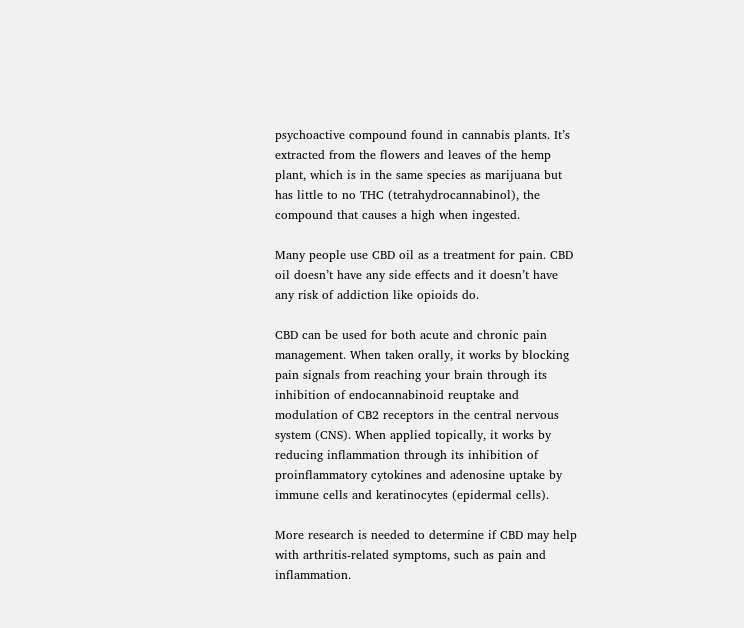psychoactive compound found in cannabis plants. It’s extracted from the flowers and leaves of the hemp plant, which is in the same species as marijuana but has little to no THC (tetrahydrocannabinol), the compound that causes a high when ingested.

Many people use CBD oil as a treatment for pain. CBD oil doesn’t have any side effects and it doesn’t have any risk of addiction like opioids do.

CBD can be used for both acute and chronic pain management. When taken orally, it works by blocking pain signals from reaching your brain through its inhibition of endocannabinoid reuptake and modulation of CB2 receptors in the central nervous system (CNS). When applied topically, it works by reducing inflammation through its inhibition of proinflammatory cytokines and adenosine uptake by immune cells and keratinocytes (epidermal cells).

More research is needed to determine if CBD may help with arthritis-related symptoms, such as pain and inflammation.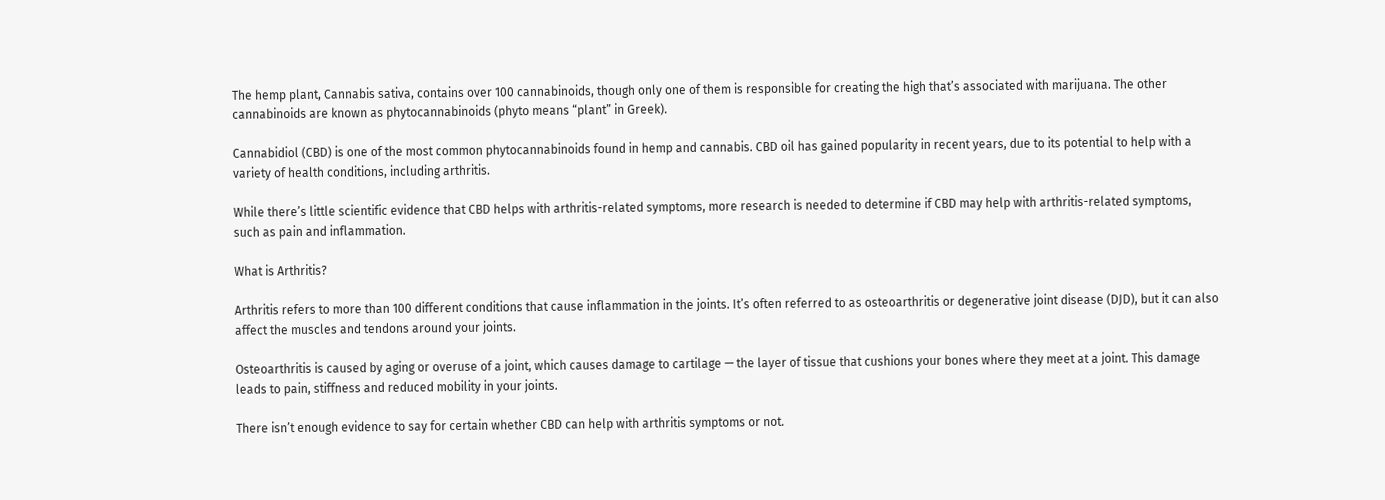The hemp plant, Cannabis sativa, contains over 100 cannabinoids, though only one of them is responsible for creating the high that’s associated with marijuana. The other cannabinoids are known as phytocannabinoids (phyto means “plant” in Greek).

Cannabidiol (CBD) is one of the most common phytocannabinoids found in hemp and cannabis. CBD oil has gained popularity in recent years, due to its potential to help with a variety of health conditions, including arthritis.

While there’s little scientific evidence that CBD helps with arthritis-related symptoms, more research is needed to determine if CBD may help with arthritis-related symptoms, such as pain and inflammation.

What is Arthritis?

Arthritis refers to more than 100 different conditions that cause inflammation in the joints. It’s often referred to as osteoarthritis or degenerative joint disease (DJD), but it can also affect the muscles and tendons around your joints.

Osteoarthritis is caused by aging or overuse of a joint, which causes damage to cartilage — the layer of tissue that cushions your bones where they meet at a joint. This damage leads to pain, stiffness and reduced mobility in your joints.

There isn’t enough evidence to say for certain whether CBD can help with arthritis symptoms or not.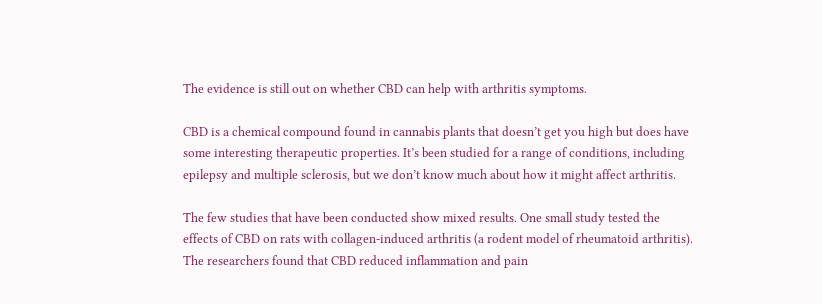The evidence is still out on whether CBD can help with arthritis symptoms.

CBD is a chemical compound found in cannabis plants that doesn’t get you high but does have some interesting therapeutic properties. It’s been studied for a range of conditions, including epilepsy and multiple sclerosis, but we don’t know much about how it might affect arthritis.

The few studies that have been conducted show mixed results. One small study tested the effects of CBD on rats with collagen-induced arthritis (a rodent model of rheumatoid arthritis). The researchers found that CBD reduced inflammation and pain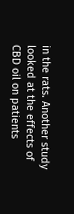in the rats. Another study looked at the effects of CBD oil on patients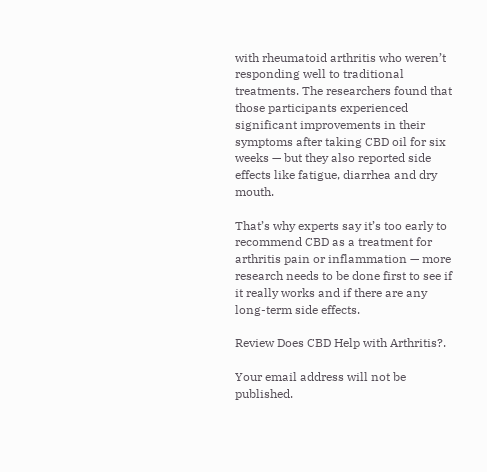with rheumatoid arthritis who weren’t responding well to traditional treatments. The researchers found that those participants experienced significant improvements in their symptoms after taking CBD oil for six weeks — but they also reported side effects like fatigue, diarrhea and dry mouth.

That’s why experts say it’s too early to recommend CBD as a treatment for arthritis pain or inflammation — more research needs to be done first to see if it really works and if there are any long-term side effects.

Review Does CBD Help with Arthritis?.

Your email address will not be published.